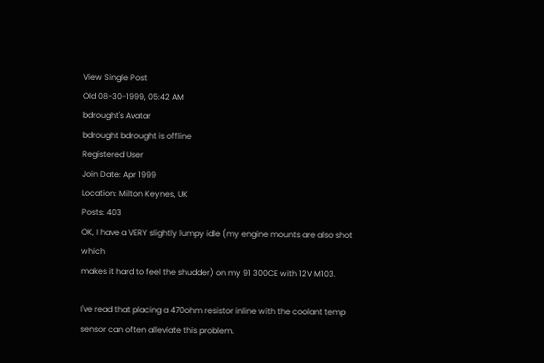View Single Post
Old 08-30-1999, 05:42 AM
bdrought's Avatar
bdrought bdrought is offline
Registered User
Join Date: Apr 1999
Location: Milton Keynes, UK
Posts: 403
OK, I have a VERY slightly lumpy idle (my engine mounts are also shot which
makes it hard to feel the shudder) on my 91 300CE with 12V M103.

I've read that placing a 470ohm resistor inline with the coolant temp sensor can often alleviate this problem.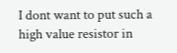I dont want to put such a high value resistor in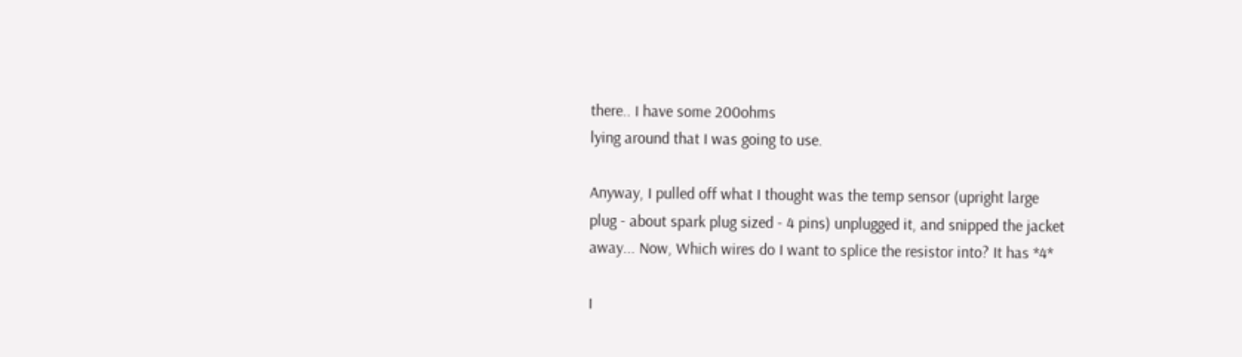there.. I have some 200ohms
lying around that I was going to use.

Anyway, I pulled off what I thought was the temp sensor (upright large
plug - about spark plug sized - 4 pins) unplugged it, and snipped the jacket
away... Now, Which wires do I want to splice the resistor into? It has *4*

I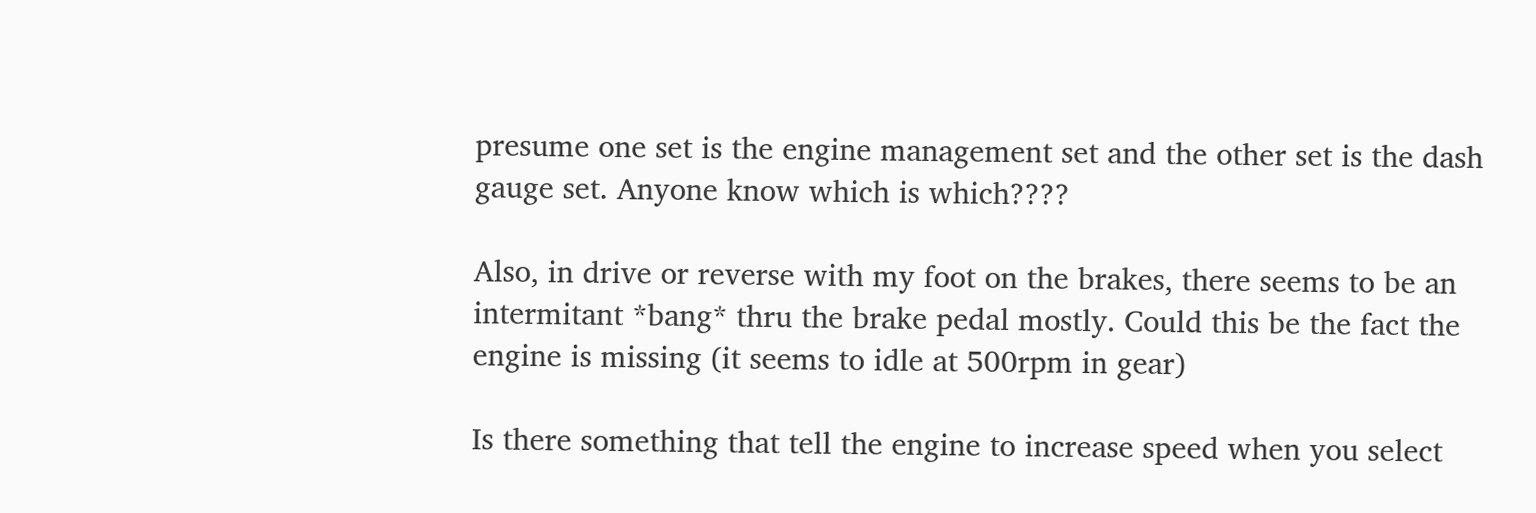presume one set is the engine management set and the other set is the dash
gauge set. Anyone know which is which????

Also, in drive or reverse with my foot on the brakes, there seems to be an
intermitant *bang* thru the brake pedal mostly. Could this be the fact the
engine is missing (it seems to idle at 500rpm in gear)

Is there something that tell the engine to increase speed when you select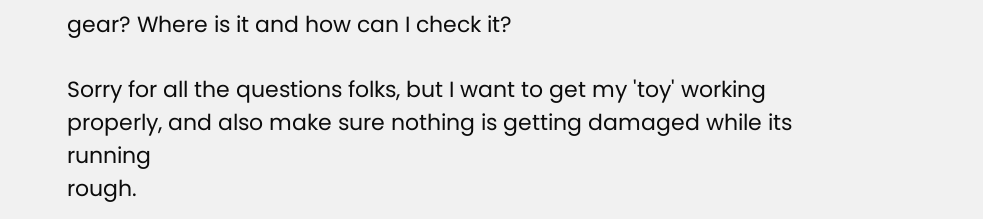gear? Where is it and how can I check it?

Sorry for all the questions folks, but I want to get my 'toy' working
properly, and also make sure nothing is getting damaged while its running
rough.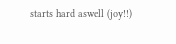starts hard aswell (joy!!)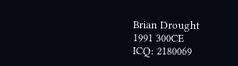Brian Drought
1991 300CE
ICQ: 2180069